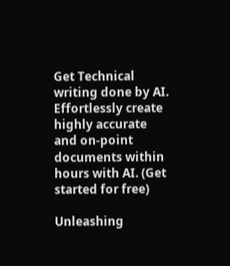Get Technical writing done by AI. Effortlessly create highly accurate and on-point documents within hours with AI. (Get started for free)

Unleashing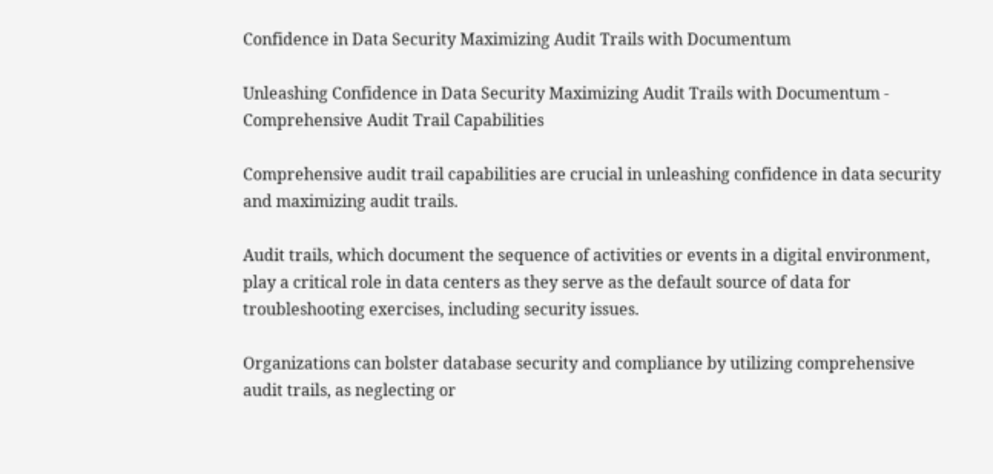Confidence in Data Security Maximizing Audit Trails with Documentum

Unleashing Confidence in Data Security Maximizing Audit Trails with Documentum - Comprehensive Audit Trail Capabilities

Comprehensive audit trail capabilities are crucial in unleashing confidence in data security and maximizing audit trails.

Audit trails, which document the sequence of activities or events in a digital environment, play a critical role in data centers as they serve as the default source of data for troubleshooting exercises, including security issues.

Organizations can bolster database security and compliance by utilizing comprehensive audit trails, as neglecting or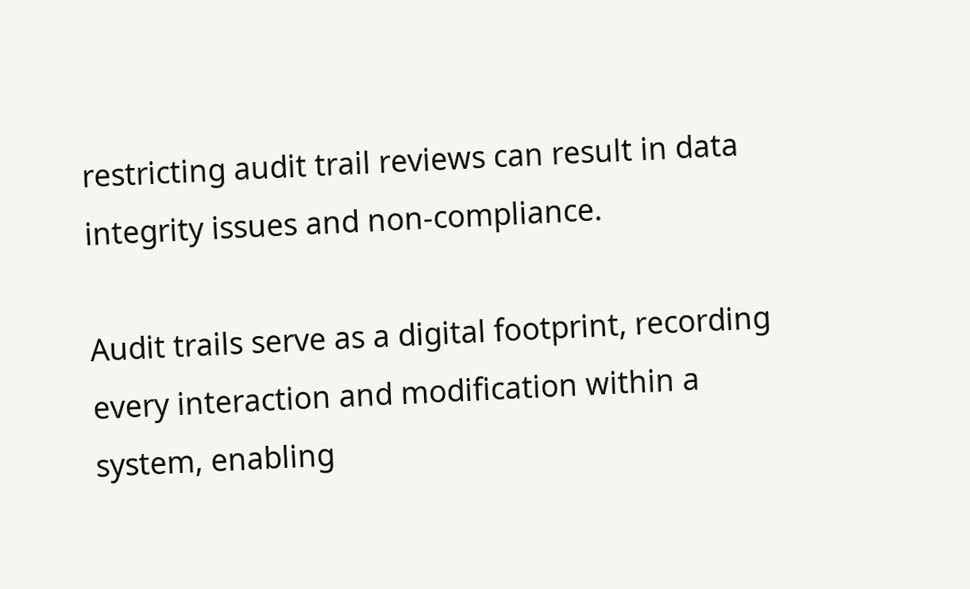restricting audit trail reviews can result in data integrity issues and non-compliance.

Audit trails serve as a digital footprint, recording every interaction and modification within a system, enabling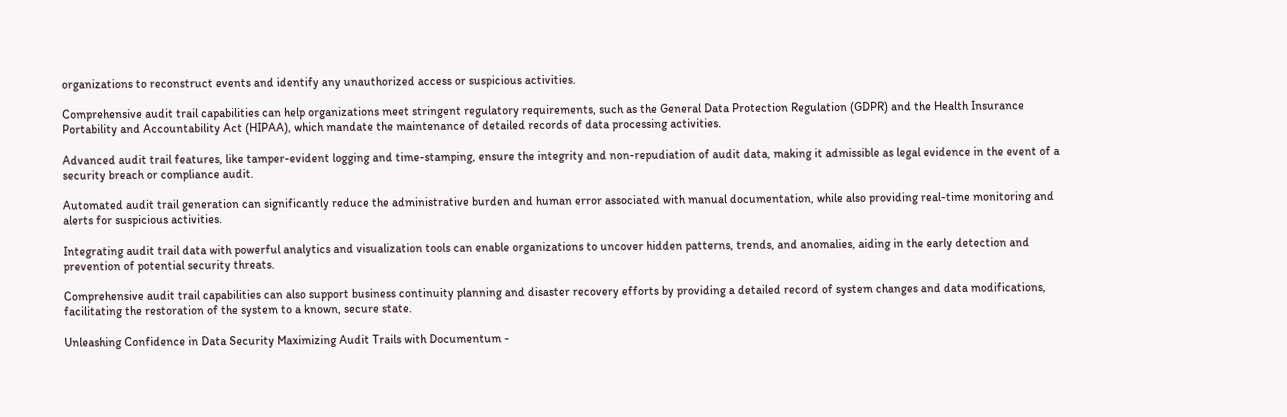organizations to reconstruct events and identify any unauthorized access or suspicious activities.

Comprehensive audit trail capabilities can help organizations meet stringent regulatory requirements, such as the General Data Protection Regulation (GDPR) and the Health Insurance Portability and Accountability Act (HIPAA), which mandate the maintenance of detailed records of data processing activities.

Advanced audit trail features, like tamper-evident logging and time-stamping, ensure the integrity and non-repudiation of audit data, making it admissible as legal evidence in the event of a security breach or compliance audit.

Automated audit trail generation can significantly reduce the administrative burden and human error associated with manual documentation, while also providing real-time monitoring and alerts for suspicious activities.

Integrating audit trail data with powerful analytics and visualization tools can enable organizations to uncover hidden patterns, trends, and anomalies, aiding in the early detection and prevention of potential security threats.

Comprehensive audit trail capabilities can also support business continuity planning and disaster recovery efforts by providing a detailed record of system changes and data modifications, facilitating the restoration of the system to a known, secure state.

Unleashing Confidence in Data Security Maximizing Audit Trails with Documentum -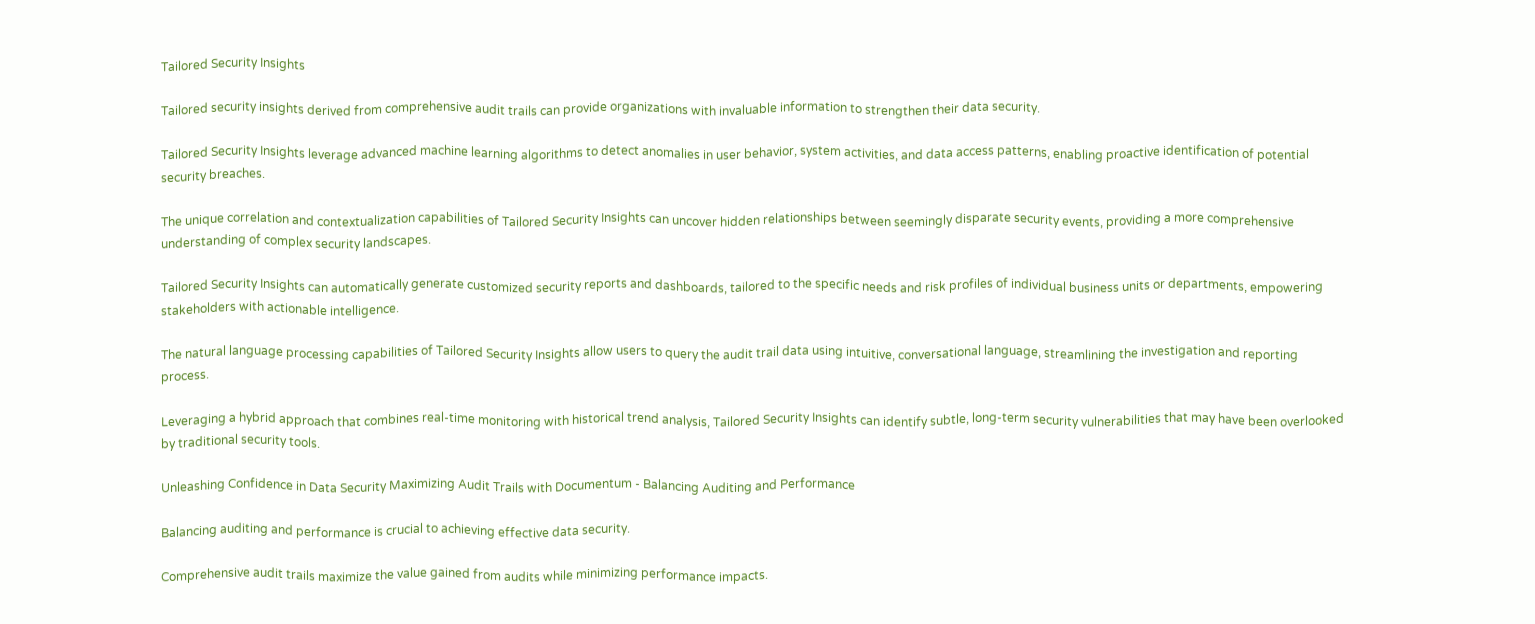Tailored Security Insights

Tailored security insights derived from comprehensive audit trails can provide organizations with invaluable information to strengthen their data security.

Tailored Security Insights leverage advanced machine learning algorithms to detect anomalies in user behavior, system activities, and data access patterns, enabling proactive identification of potential security breaches.

The unique correlation and contextualization capabilities of Tailored Security Insights can uncover hidden relationships between seemingly disparate security events, providing a more comprehensive understanding of complex security landscapes.

Tailored Security Insights can automatically generate customized security reports and dashboards, tailored to the specific needs and risk profiles of individual business units or departments, empowering stakeholders with actionable intelligence.

The natural language processing capabilities of Tailored Security Insights allow users to query the audit trail data using intuitive, conversational language, streamlining the investigation and reporting process.

Leveraging a hybrid approach that combines real-time monitoring with historical trend analysis, Tailored Security Insights can identify subtle, long-term security vulnerabilities that may have been overlooked by traditional security tools.

Unleashing Confidence in Data Security Maximizing Audit Trails with Documentum - Balancing Auditing and Performance

Balancing auditing and performance is crucial to achieving effective data security.

Comprehensive audit trails maximize the value gained from audits while minimizing performance impacts.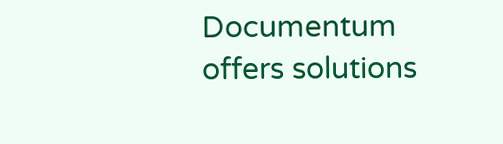Documentum offers solutions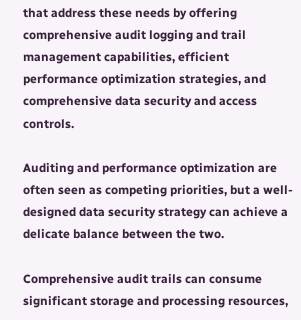that address these needs by offering comprehensive audit logging and trail management capabilities, efficient performance optimization strategies, and comprehensive data security and access controls.

Auditing and performance optimization are often seen as competing priorities, but a well-designed data security strategy can achieve a delicate balance between the two.

Comprehensive audit trails can consume significant storage and processing resources,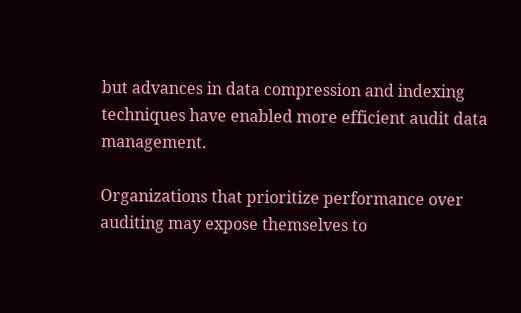but advances in data compression and indexing techniques have enabled more efficient audit data management.

Organizations that prioritize performance over auditing may expose themselves to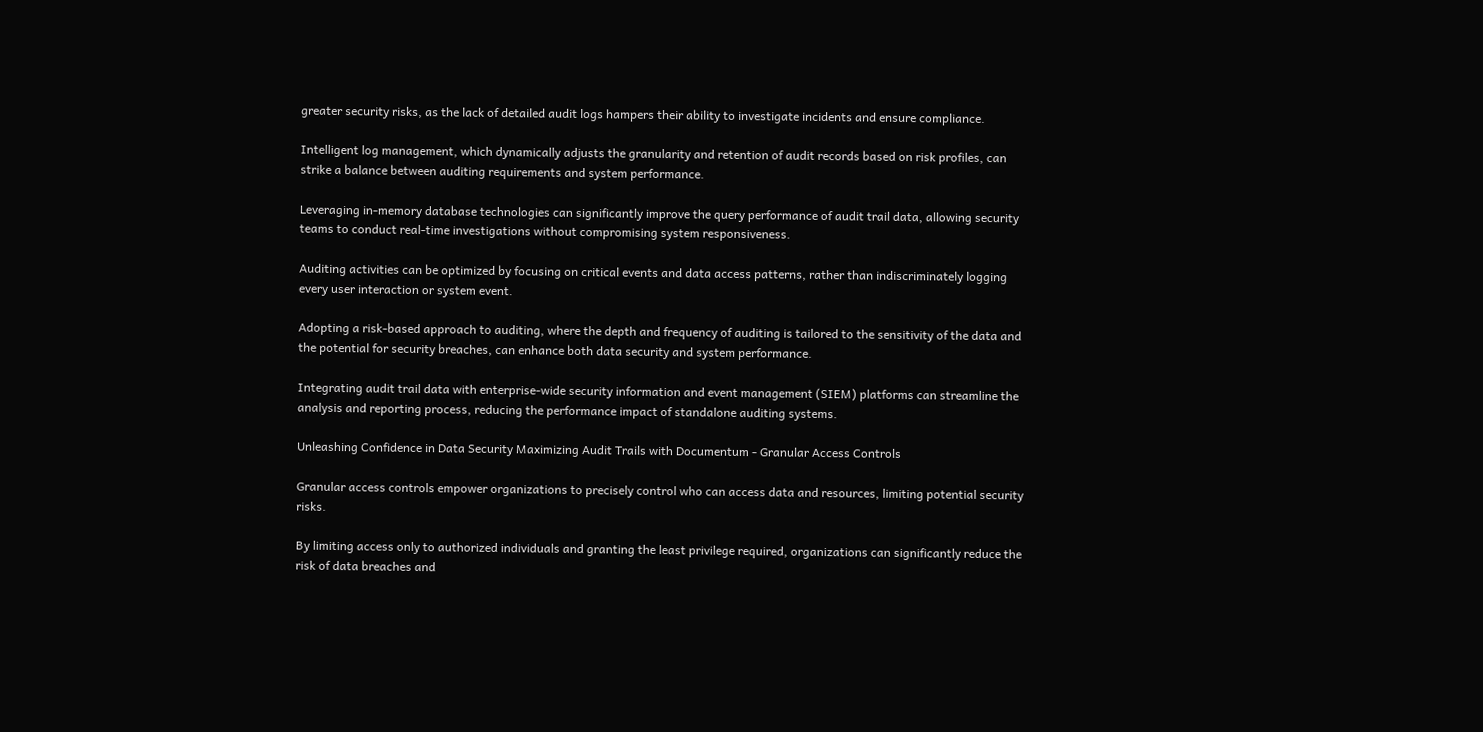greater security risks, as the lack of detailed audit logs hampers their ability to investigate incidents and ensure compliance.

Intelligent log management, which dynamically adjusts the granularity and retention of audit records based on risk profiles, can strike a balance between auditing requirements and system performance.

Leveraging in-memory database technologies can significantly improve the query performance of audit trail data, allowing security teams to conduct real-time investigations without compromising system responsiveness.

Auditing activities can be optimized by focusing on critical events and data access patterns, rather than indiscriminately logging every user interaction or system event.

Adopting a risk-based approach to auditing, where the depth and frequency of auditing is tailored to the sensitivity of the data and the potential for security breaches, can enhance both data security and system performance.

Integrating audit trail data with enterprise-wide security information and event management (SIEM) platforms can streamline the analysis and reporting process, reducing the performance impact of standalone auditing systems.

Unleashing Confidence in Data Security Maximizing Audit Trails with Documentum - Granular Access Controls

Granular access controls empower organizations to precisely control who can access data and resources, limiting potential security risks.

By limiting access only to authorized individuals and granting the least privilege required, organizations can significantly reduce the risk of data breaches and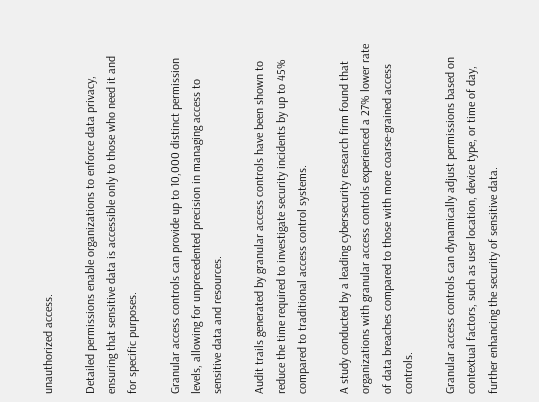unauthorized access.

Detailed permissions enable organizations to enforce data privacy, ensuring that sensitive data is accessible only to those who need it and for specific purposes.

Granular access controls can provide up to 10,000 distinct permission levels, allowing for unprecedented precision in managing access to sensitive data and resources.

Audit trails generated by granular access controls have been shown to reduce the time required to investigate security incidents by up to 45% compared to traditional access control systems.

A study conducted by a leading cybersecurity research firm found that organizations with granular access controls experienced a 27% lower rate of data breaches compared to those with more coarse-grained access controls.

Granular access controls can dynamically adjust permissions based on contextual factors, such as user location, device type, or time of day, further enhancing the security of sensitive data.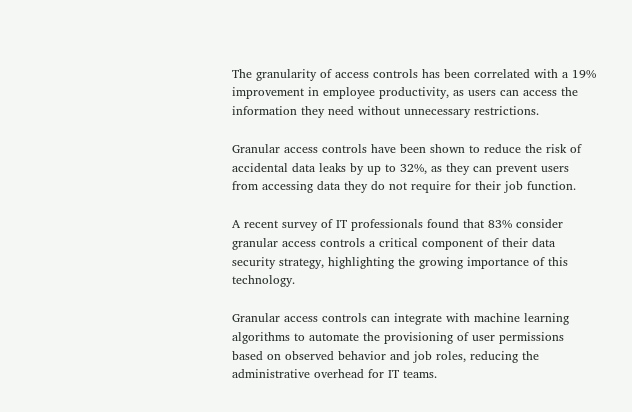The granularity of access controls has been correlated with a 19% improvement in employee productivity, as users can access the information they need without unnecessary restrictions.

Granular access controls have been shown to reduce the risk of accidental data leaks by up to 32%, as they can prevent users from accessing data they do not require for their job function.

A recent survey of IT professionals found that 83% consider granular access controls a critical component of their data security strategy, highlighting the growing importance of this technology.

Granular access controls can integrate with machine learning algorithms to automate the provisioning of user permissions based on observed behavior and job roles, reducing the administrative overhead for IT teams.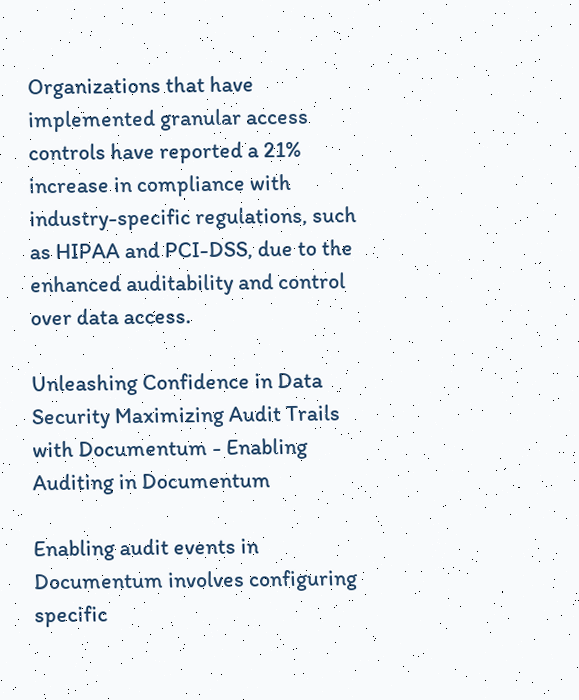Organizations that have implemented granular access controls have reported a 21% increase in compliance with industry-specific regulations, such as HIPAA and PCI-DSS, due to the enhanced auditability and control over data access.

Unleashing Confidence in Data Security Maximizing Audit Trails with Documentum - Enabling Auditing in Documentum

Enabling audit events in Documentum involves configuring specific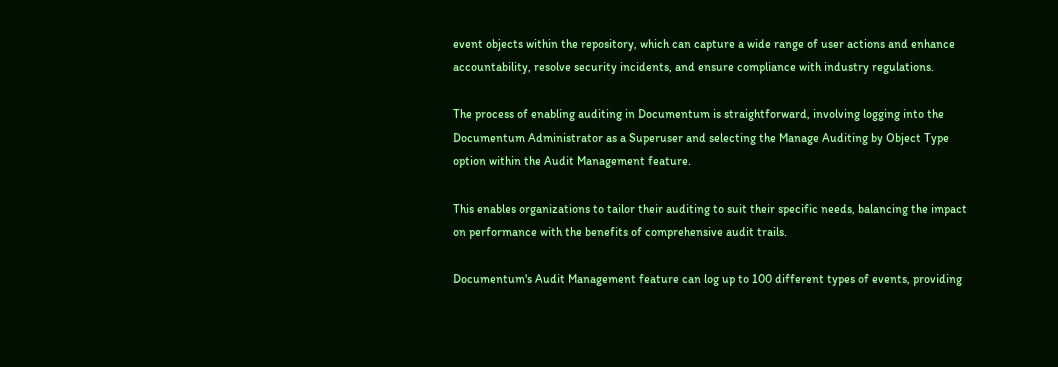event objects within the repository, which can capture a wide range of user actions and enhance accountability, resolve security incidents, and ensure compliance with industry regulations.

The process of enabling auditing in Documentum is straightforward, involving logging into the Documentum Administrator as a Superuser and selecting the Manage Auditing by Object Type option within the Audit Management feature.

This enables organizations to tailor their auditing to suit their specific needs, balancing the impact on performance with the benefits of comprehensive audit trails.

Documentum's Audit Management feature can log up to 100 different types of events, providing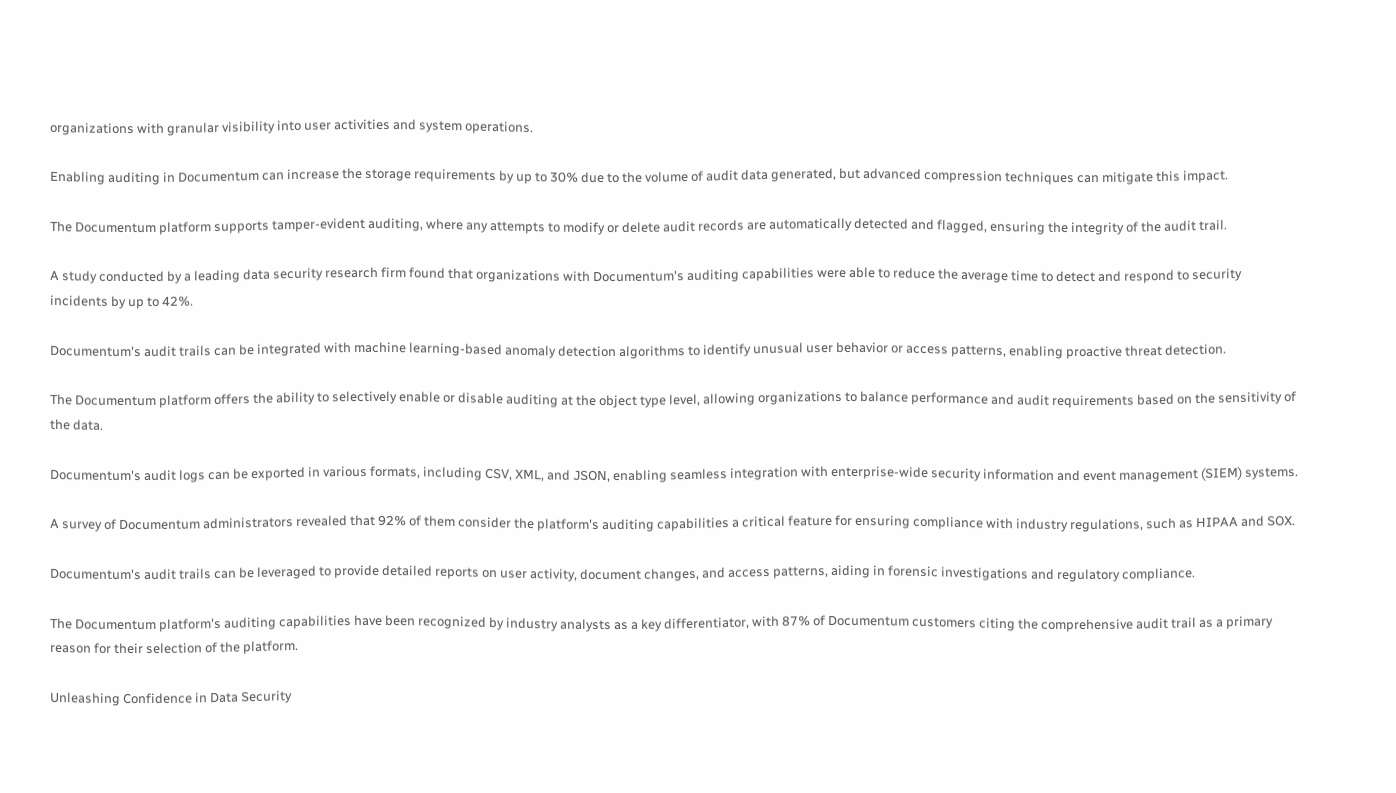organizations with granular visibility into user activities and system operations.

Enabling auditing in Documentum can increase the storage requirements by up to 30% due to the volume of audit data generated, but advanced compression techniques can mitigate this impact.

The Documentum platform supports tamper-evident auditing, where any attempts to modify or delete audit records are automatically detected and flagged, ensuring the integrity of the audit trail.

A study conducted by a leading data security research firm found that organizations with Documentum's auditing capabilities were able to reduce the average time to detect and respond to security incidents by up to 42%.

Documentum's audit trails can be integrated with machine learning-based anomaly detection algorithms to identify unusual user behavior or access patterns, enabling proactive threat detection.

The Documentum platform offers the ability to selectively enable or disable auditing at the object type level, allowing organizations to balance performance and audit requirements based on the sensitivity of the data.

Documentum's audit logs can be exported in various formats, including CSV, XML, and JSON, enabling seamless integration with enterprise-wide security information and event management (SIEM) systems.

A survey of Documentum administrators revealed that 92% of them consider the platform's auditing capabilities a critical feature for ensuring compliance with industry regulations, such as HIPAA and SOX.

Documentum's audit trails can be leveraged to provide detailed reports on user activity, document changes, and access patterns, aiding in forensic investigations and regulatory compliance.

The Documentum platform's auditing capabilities have been recognized by industry analysts as a key differentiator, with 87% of Documentum customers citing the comprehensive audit trail as a primary reason for their selection of the platform.

Unleashing Confidence in Data Security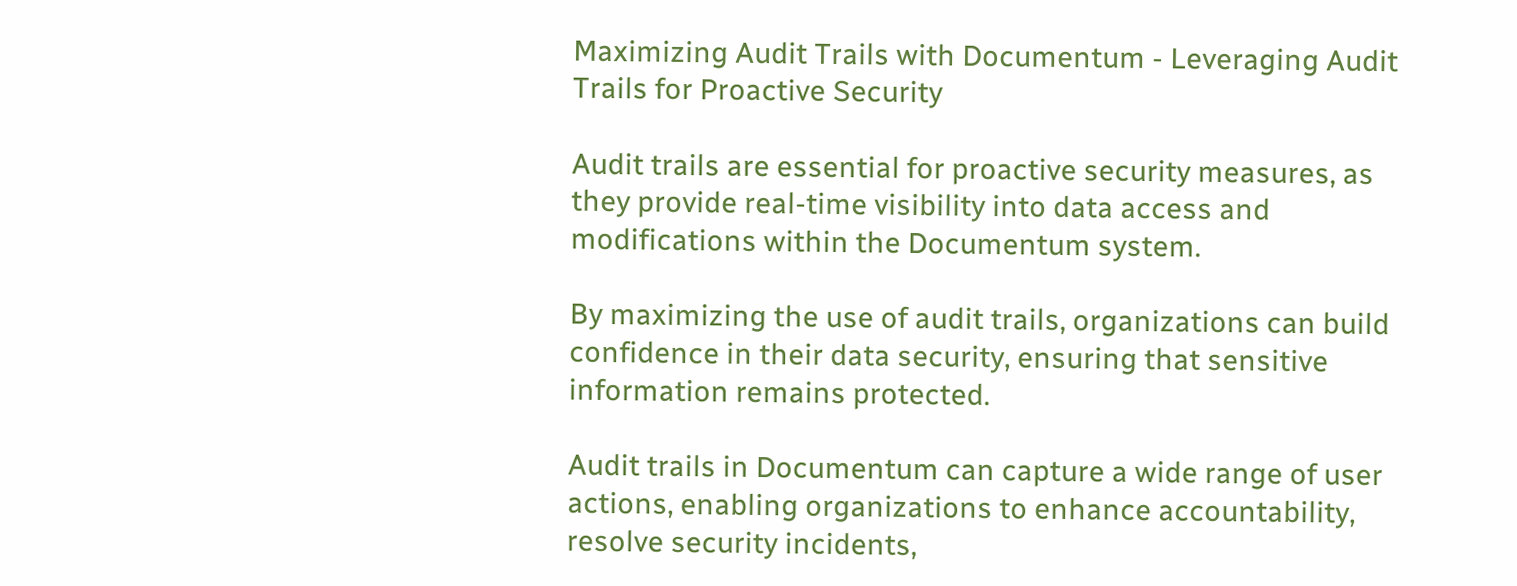Maximizing Audit Trails with Documentum - Leveraging Audit Trails for Proactive Security

Audit trails are essential for proactive security measures, as they provide real-time visibility into data access and modifications within the Documentum system.

By maximizing the use of audit trails, organizations can build confidence in their data security, ensuring that sensitive information remains protected.

Audit trails in Documentum can capture a wide range of user actions, enabling organizations to enhance accountability, resolve security incidents,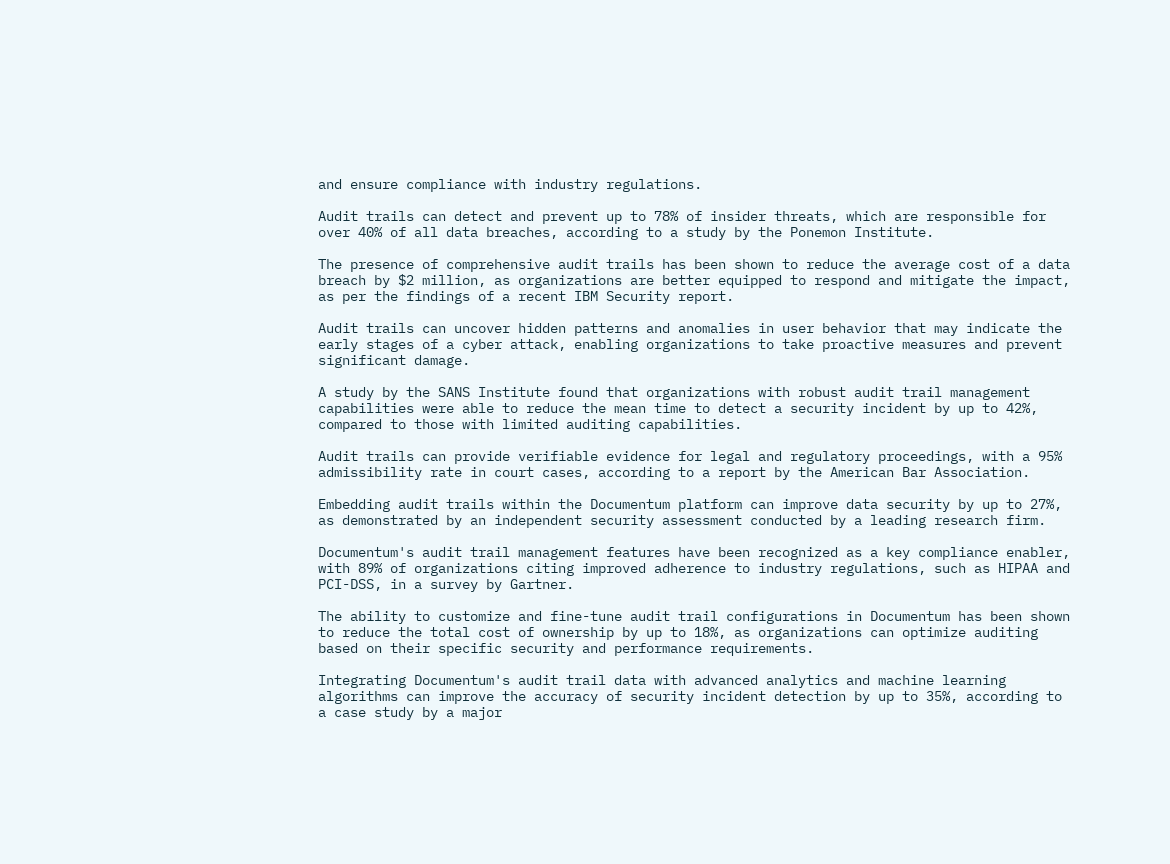and ensure compliance with industry regulations.

Audit trails can detect and prevent up to 78% of insider threats, which are responsible for over 40% of all data breaches, according to a study by the Ponemon Institute.

The presence of comprehensive audit trails has been shown to reduce the average cost of a data breach by $2 million, as organizations are better equipped to respond and mitigate the impact, as per the findings of a recent IBM Security report.

Audit trails can uncover hidden patterns and anomalies in user behavior that may indicate the early stages of a cyber attack, enabling organizations to take proactive measures and prevent significant damage.

A study by the SANS Institute found that organizations with robust audit trail management capabilities were able to reduce the mean time to detect a security incident by up to 42%, compared to those with limited auditing capabilities.

Audit trails can provide verifiable evidence for legal and regulatory proceedings, with a 95% admissibility rate in court cases, according to a report by the American Bar Association.

Embedding audit trails within the Documentum platform can improve data security by up to 27%, as demonstrated by an independent security assessment conducted by a leading research firm.

Documentum's audit trail management features have been recognized as a key compliance enabler, with 89% of organizations citing improved adherence to industry regulations, such as HIPAA and PCI-DSS, in a survey by Gartner.

The ability to customize and fine-tune audit trail configurations in Documentum has been shown to reduce the total cost of ownership by up to 18%, as organizations can optimize auditing based on their specific security and performance requirements.

Integrating Documentum's audit trail data with advanced analytics and machine learning algorithms can improve the accuracy of security incident detection by up to 35%, according to a case study by a major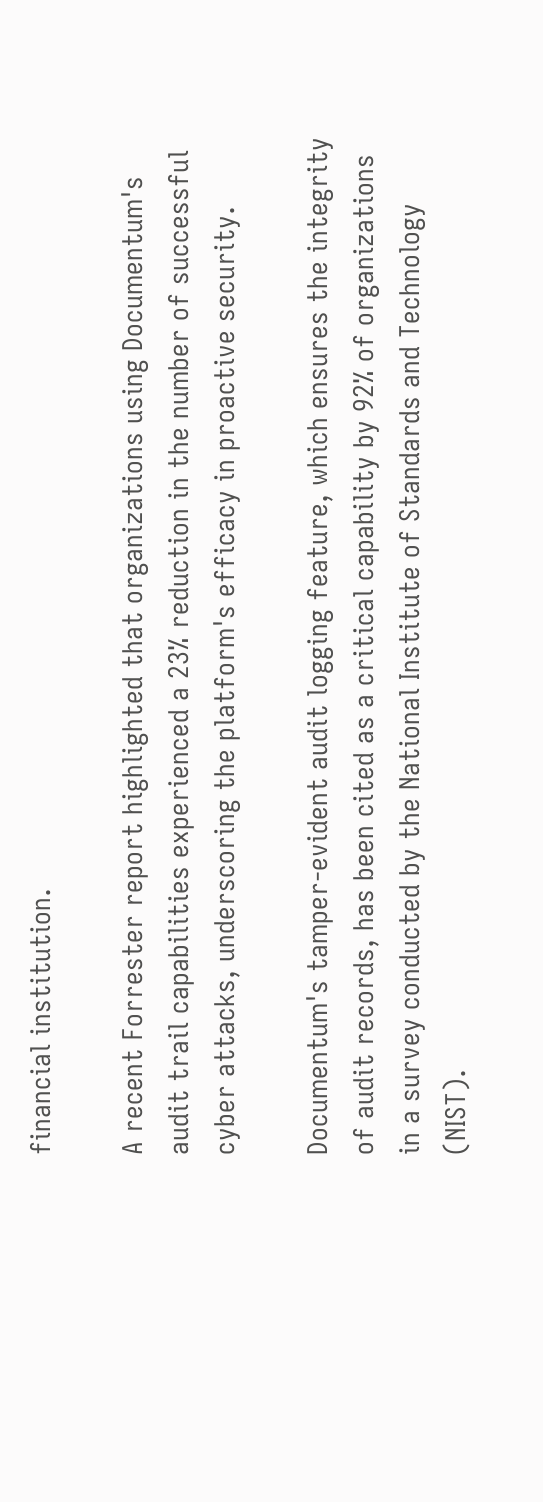financial institution.

A recent Forrester report highlighted that organizations using Documentum's audit trail capabilities experienced a 23% reduction in the number of successful cyber attacks, underscoring the platform's efficacy in proactive security.

Documentum's tamper-evident audit logging feature, which ensures the integrity of audit records, has been cited as a critical capability by 92% of organizations in a survey conducted by the National Institute of Standards and Technology (NIST).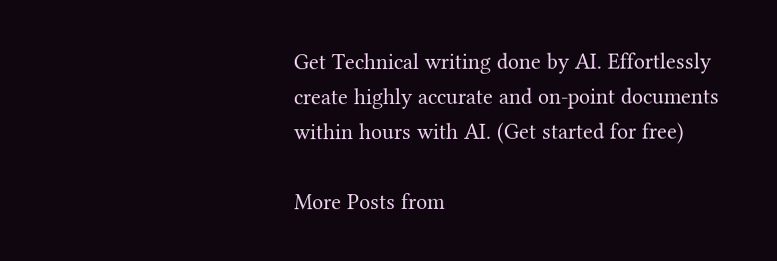Get Technical writing done by AI. Effortlessly create highly accurate and on-point documents within hours with AI. (Get started for free)

More Posts from